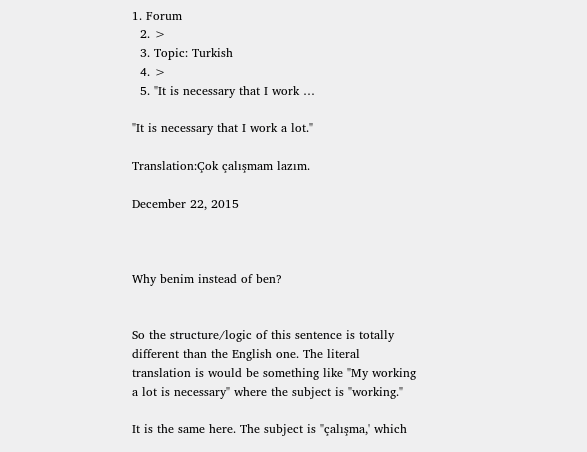1. Forum
  2. >
  3. Topic: Turkish
  4. >
  5. "It is necessary that I work …

"It is necessary that I work a lot."

Translation:Çok çalışmam lazım.

December 22, 2015



Why benim instead of ben?


So the structure/logic of this sentence is totally different than the English one. The literal translation is would be something like "My working a lot is necessary" where the subject is "working."

It is the same here. The subject is "çalışma,' which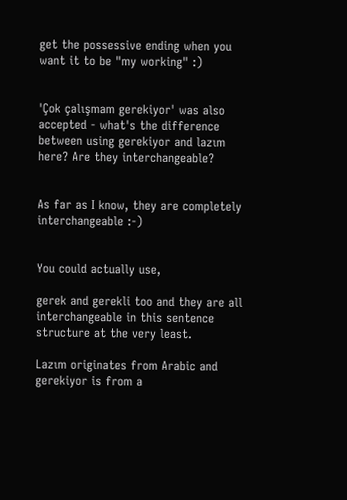get the possessive ending when you want it to be "my working" :)


'Çok çalışmam gerekiyor' was also accepted - what's the difference between using gerekiyor and lazım here? Are they interchangeable?


As far as I know, they are completely interchangeable :-)


You could actually use,

gerek and gerekli too and they are all interchangeable in this sentence structure at the very least.

Lazım originates from Arabic and gerekiyor is from a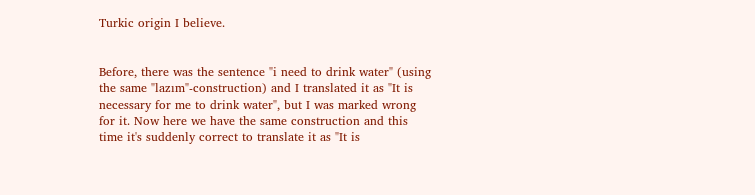Turkic origin I believe.


Before, there was the sentence "i need to drink water" (using the same "lazım"-construction) and I translated it as "It is necessary for me to drink water", but I was marked wrong for it. Now here we have the same construction and this time it's suddenly correct to translate it as "It is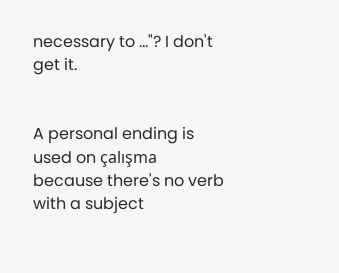necessary to ..."? I don't get it.


A personal ending is used on çalışma because there's no verb with a subject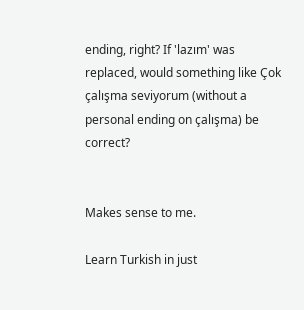ending, right? If 'lazım' was replaced, would something like Çok çalışma seviyorum (without a personal ending on çalışma) be correct?


Makes sense to me.

Learn Turkish in just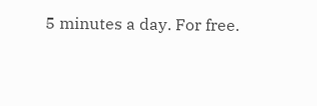5 minutes a day. For free.